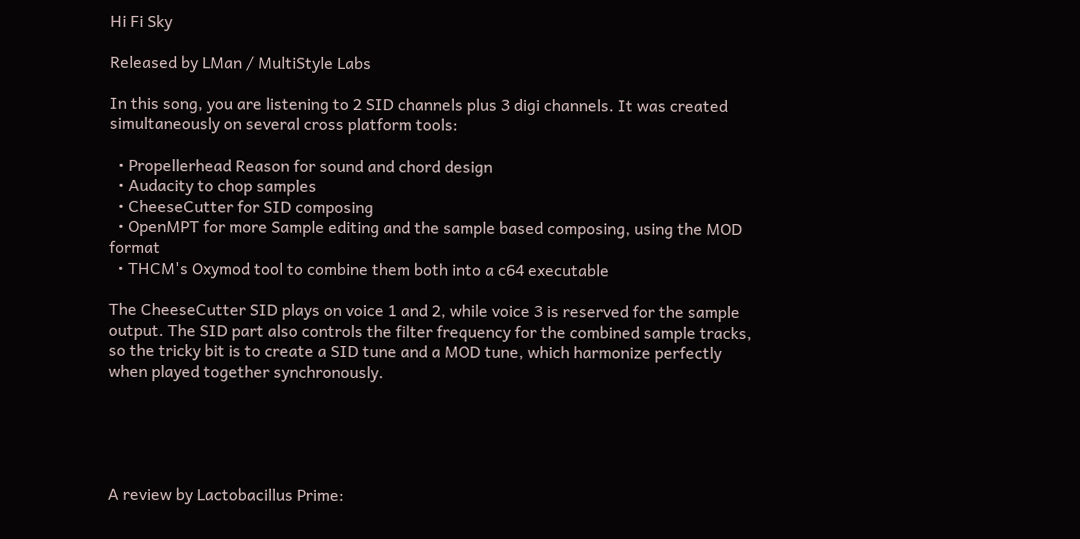Hi Fi Sky

Released by LMan / MultiStyle Labs

In this song, you are listening to 2 SID channels plus 3 digi channels. It was created simultaneously on several cross platform tools:

  • Propellerhead Reason for sound and chord design
  • Audacity to chop samples
  • CheeseCutter for SID composing
  • OpenMPT for more Sample editing and the sample based composing, using the MOD format
  • THCM's Oxymod tool to combine them both into a c64 executable

The CheeseCutter SID plays on voice 1 and 2, while voice 3 is reserved for the sample output. The SID part also controls the filter frequency for the combined sample tracks, so the tricky bit is to create a SID tune and a MOD tune, which harmonize perfectly when played together synchronously.





A review by Lactobacillus Prime: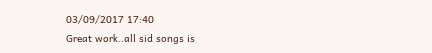03/09/2017 17:40
Great work..all sid songs is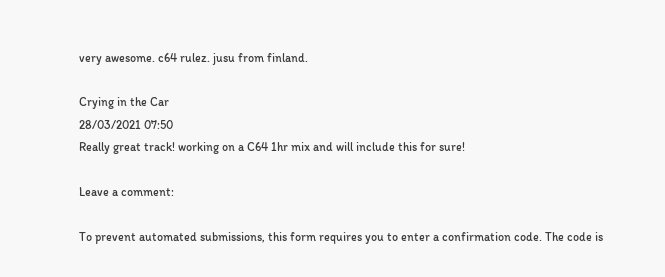very awesome. c64 rulez. jusu from finland.

Crying in the Car
28/03/2021 07:50
Really great track! working on a C64 1hr mix and will include this for sure!

Leave a comment:

To prevent automated submissions, this form requires you to enter a confirmation code. The code is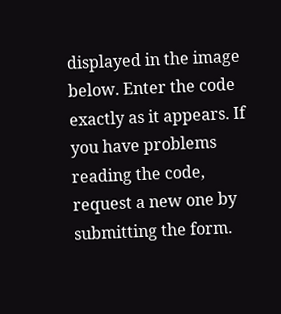displayed in the image below. Enter the code exactly as it appears. If you have problems reading the code, request a new one by submitting the form.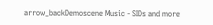arrow_backDemoscene Music - SIDs and more